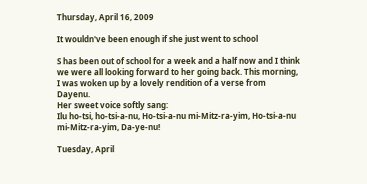Thursday, April 16, 2009

It wouldn've been enough if she just went to school

S has been out of school for a week and a half now and I think we were all looking forward to her going back. This morning, I was woken up by a lovely rendition of a verse from Dayenu.
Her sweet voice softly sang:
Ilu ho-tsi, ho-tsi-a-nu, Ho-tsi-a-nu mi-Mitz-ra-yim, Ho-tsi-a-nu mi-Mitz-ra-yim, Da-ye-nu!

Tuesday, April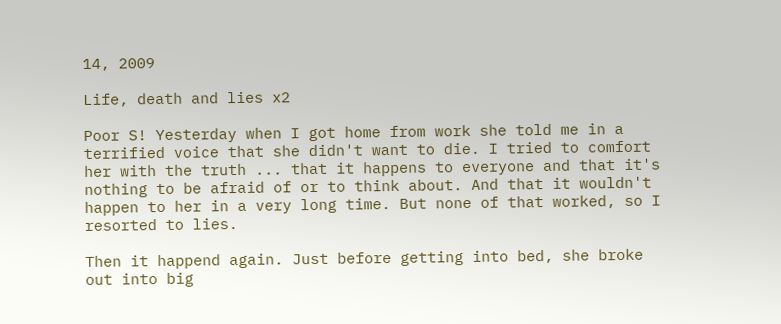14, 2009

Life, death and lies x2

Poor S! Yesterday when I got home from work she told me in a terrified voice that she didn't want to die. I tried to comfort her with the truth ... that it happens to everyone and that it's nothing to be afraid of or to think about. And that it wouldn't happen to her in a very long time. But none of that worked, so I resorted to lies.

Then it happend again. Just before getting into bed, she broke out into big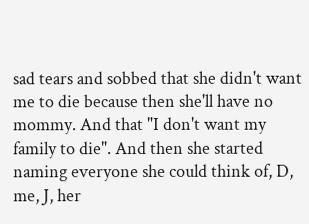sad tears and sobbed that she didn't want me to die because then she'll have no mommy. And that "I don't want my family to die". And then she started naming everyone she could think of, D, me, J, her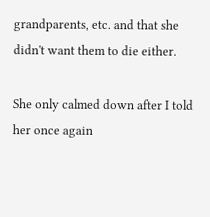grandparents, etc. and that she didn't want them to die either.

She only calmed down after I told her once again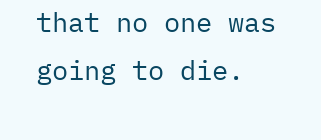that no one was going to die.